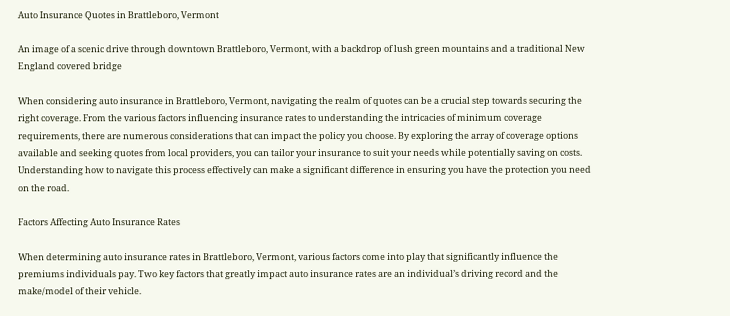Auto Insurance Quotes in Brattleboro, Vermont

An image of a scenic drive through downtown Brattleboro, Vermont, with a backdrop of lush green mountains and a traditional New England covered bridge

When considering auto insurance in Brattleboro, Vermont, navigating the realm of quotes can be a crucial step towards securing the right coverage. From the various factors influencing insurance rates to understanding the intricacies of minimum coverage requirements, there are numerous considerations that can impact the policy you choose. By exploring the array of coverage options available and seeking quotes from local providers, you can tailor your insurance to suit your needs while potentially saving on costs. Understanding how to navigate this process effectively can make a significant difference in ensuring you have the protection you need on the road.

Factors Affecting Auto Insurance Rates

When determining auto insurance rates in Brattleboro, Vermont, various factors come into play that significantly influence the premiums individuals pay. Two key factors that greatly impact auto insurance rates are an individual’s driving record and the make/model of their vehicle.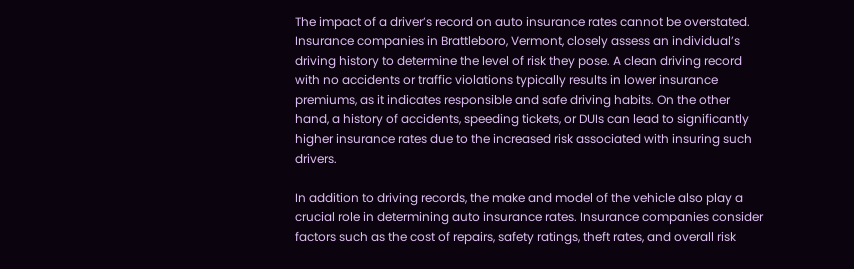The impact of a driver’s record on auto insurance rates cannot be overstated. Insurance companies in Brattleboro, Vermont, closely assess an individual’s driving history to determine the level of risk they pose. A clean driving record with no accidents or traffic violations typically results in lower insurance premiums, as it indicates responsible and safe driving habits. On the other hand, a history of accidents, speeding tickets, or DUIs can lead to significantly higher insurance rates due to the increased risk associated with insuring such drivers.

In addition to driving records, the make and model of the vehicle also play a crucial role in determining auto insurance rates. Insurance companies consider factors such as the cost of repairs, safety ratings, theft rates, and overall risk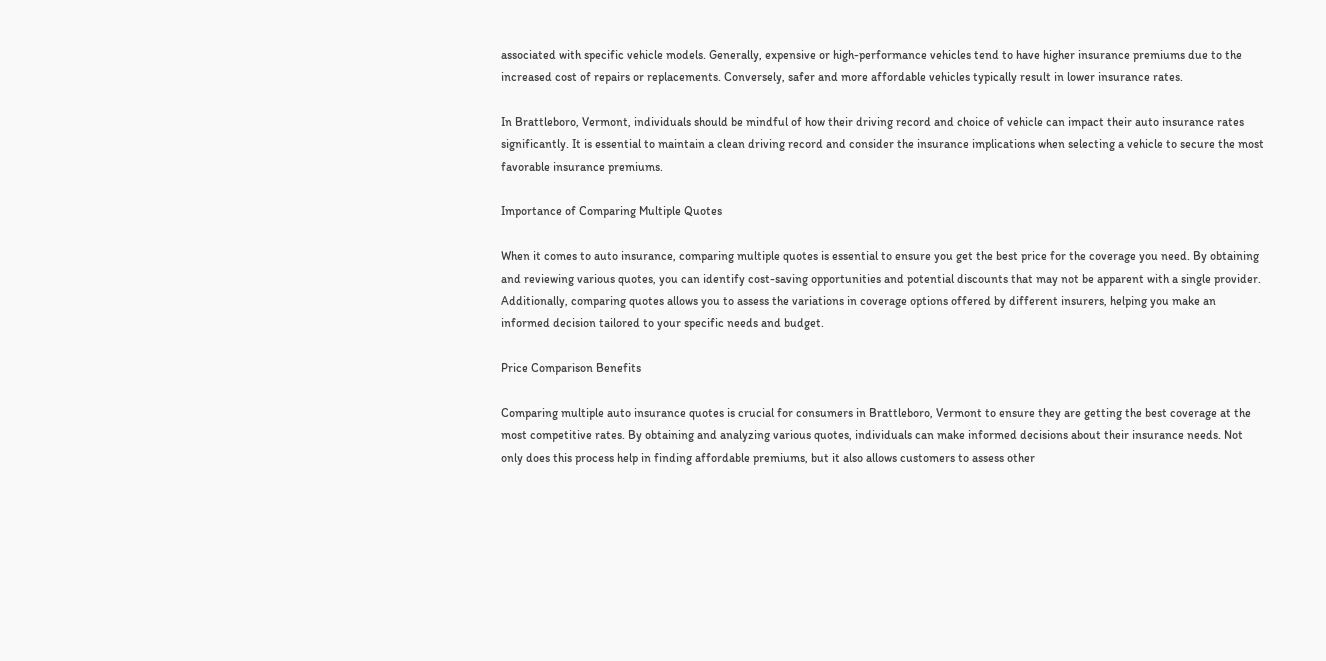associated with specific vehicle models. Generally, expensive or high-performance vehicles tend to have higher insurance premiums due to the increased cost of repairs or replacements. Conversely, safer and more affordable vehicles typically result in lower insurance rates.

In Brattleboro, Vermont, individuals should be mindful of how their driving record and choice of vehicle can impact their auto insurance rates significantly. It is essential to maintain a clean driving record and consider the insurance implications when selecting a vehicle to secure the most favorable insurance premiums.

Importance of Comparing Multiple Quotes

When it comes to auto insurance, comparing multiple quotes is essential to ensure you get the best price for the coverage you need. By obtaining and reviewing various quotes, you can identify cost-saving opportunities and potential discounts that may not be apparent with a single provider. Additionally, comparing quotes allows you to assess the variations in coverage options offered by different insurers, helping you make an informed decision tailored to your specific needs and budget.

Price Comparison Benefits

Comparing multiple auto insurance quotes is crucial for consumers in Brattleboro, Vermont to ensure they are getting the best coverage at the most competitive rates. By obtaining and analyzing various quotes, individuals can make informed decisions about their insurance needs. Not only does this process help in finding affordable premiums, but it also allows customers to assess other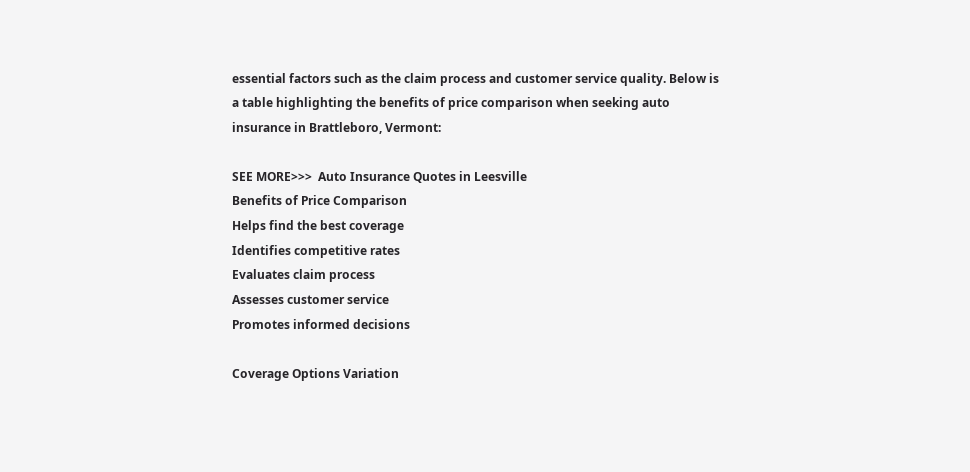essential factors such as the claim process and customer service quality. Below is a table highlighting the benefits of price comparison when seeking auto insurance in Brattleboro, Vermont:

SEE MORE>>>  Auto Insurance Quotes in Leesville
Benefits of Price Comparison
Helps find the best coverage
Identifies competitive rates
Evaluates claim process
Assesses customer service
Promotes informed decisions

Coverage Options Variation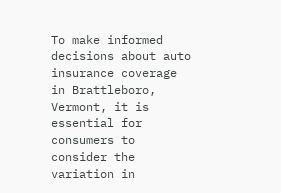To make informed decisions about auto insurance coverage in Brattleboro, Vermont, it is essential for consumers to consider the variation in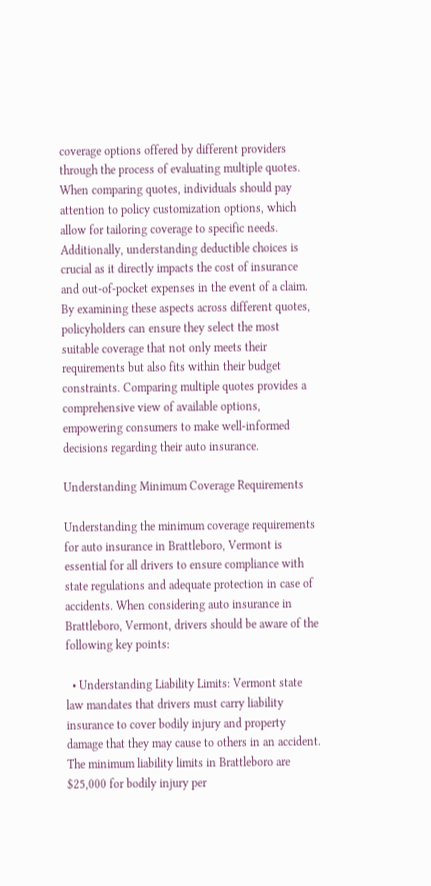coverage options offered by different providers through the process of evaluating multiple quotes. When comparing quotes, individuals should pay attention to policy customization options, which allow for tailoring coverage to specific needs. Additionally, understanding deductible choices is crucial as it directly impacts the cost of insurance and out-of-pocket expenses in the event of a claim. By examining these aspects across different quotes, policyholders can ensure they select the most suitable coverage that not only meets their requirements but also fits within their budget constraints. Comparing multiple quotes provides a comprehensive view of available options, empowering consumers to make well-informed decisions regarding their auto insurance.

Understanding Minimum Coverage Requirements

Understanding the minimum coverage requirements for auto insurance in Brattleboro, Vermont is essential for all drivers to ensure compliance with state regulations and adequate protection in case of accidents. When considering auto insurance in Brattleboro, Vermont, drivers should be aware of the following key points:

  • Understanding Liability Limits: Vermont state law mandates that drivers must carry liability insurance to cover bodily injury and property damage that they may cause to others in an accident. The minimum liability limits in Brattleboro are $25,000 for bodily injury per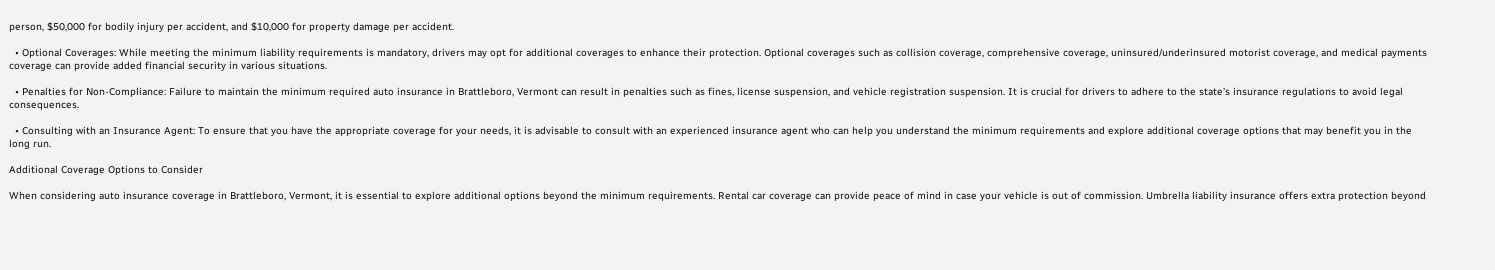person, $50,000 for bodily injury per accident, and $10,000 for property damage per accident.

  • Optional Coverages: While meeting the minimum liability requirements is mandatory, drivers may opt for additional coverages to enhance their protection. Optional coverages such as collision coverage, comprehensive coverage, uninsured/underinsured motorist coverage, and medical payments coverage can provide added financial security in various situations.

  • Penalties for Non-Compliance: Failure to maintain the minimum required auto insurance in Brattleboro, Vermont can result in penalties such as fines, license suspension, and vehicle registration suspension. It is crucial for drivers to adhere to the state’s insurance regulations to avoid legal consequences.

  • Consulting with an Insurance Agent: To ensure that you have the appropriate coverage for your needs, it is advisable to consult with an experienced insurance agent who can help you understand the minimum requirements and explore additional coverage options that may benefit you in the long run.

Additional Coverage Options to Consider

When considering auto insurance coverage in Brattleboro, Vermont, it is essential to explore additional options beyond the minimum requirements. Rental car coverage can provide peace of mind in case your vehicle is out of commission. Umbrella liability insurance offers extra protection beyond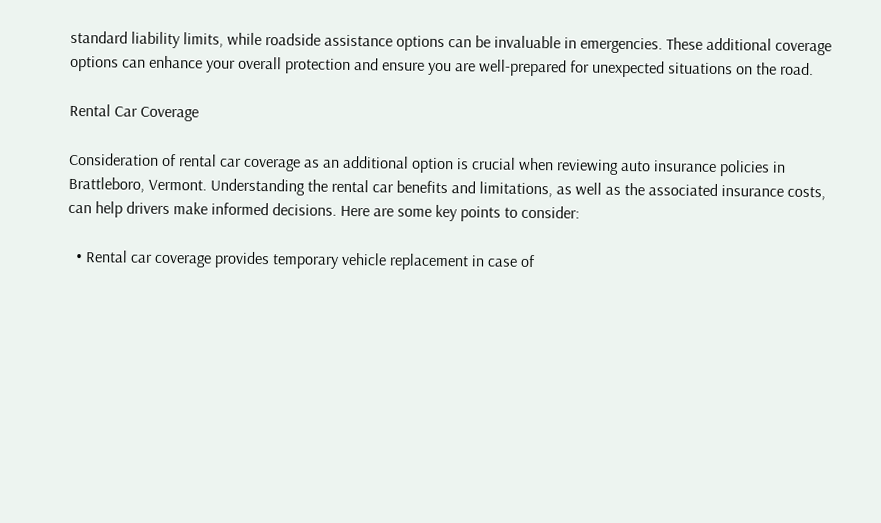standard liability limits, while roadside assistance options can be invaluable in emergencies. These additional coverage options can enhance your overall protection and ensure you are well-prepared for unexpected situations on the road.

Rental Car Coverage

Consideration of rental car coverage as an additional option is crucial when reviewing auto insurance policies in Brattleboro, Vermont. Understanding the rental car benefits and limitations, as well as the associated insurance costs, can help drivers make informed decisions. Here are some key points to consider:

  • Rental car coverage provides temporary vehicle replacement in case of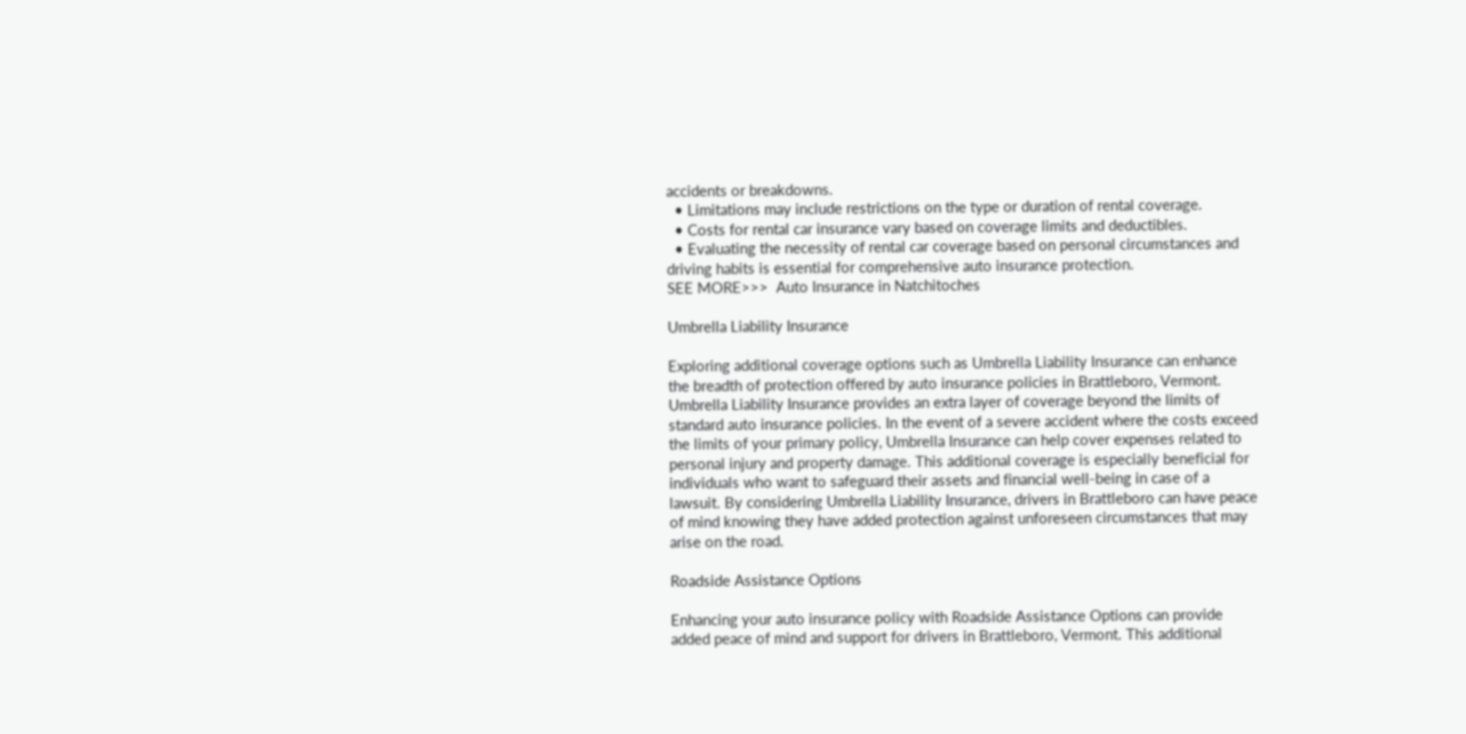accidents or breakdowns.
  • Limitations may include restrictions on the type or duration of rental coverage.
  • Costs for rental car insurance vary based on coverage limits and deductibles.
  • Evaluating the necessity of rental car coverage based on personal circumstances and driving habits is essential for comprehensive auto insurance protection.
SEE MORE>>>  Auto Insurance in Natchitoches

Umbrella Liability Insurance

Exploring additional coverage options such as Umbrella Liability Insurance can enhance the breadth of protection offered by auto insurance policies in Brattleboro, Vermont. Umbrella Liability Insurance provides an extra layer of coverage beyond the limits of standard auto insurance policies. In the event of a severe accident where the costs exceed the limits of your primary policy, Umbrella Insurance can help cover expenses related to personal injury and property damage. This additional coverage is especially beneficial for individuals who want to safeguard their assets and financial well-being in case of a lawsuit. By considering Umbrella Liability Insurance, drivers in Brattleboro can have peace of mind knowing they have added protection against unforeseen circumstances that may arise on the road.

Roadside Assistance Options

Enhancing your auto insurance policy with Roadside Assistance Options can provide added peace of mind and support for drivers in Brattleboro, Vermont. This additional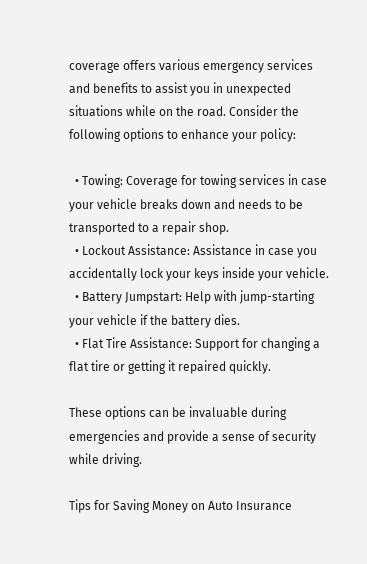coverage offers various emergency services and benefits to assist you in unexpected situations while on the road. Consider the following options to enhance your policy:

  • Towing: Coverage for towing services in case your vehicle breaks down and needs to be transported to a repair shop.
  • Lockout Assistance: Assistance in case you accidentally lock your keys inside your vehicle.
  • Battery Jumpstart: Help with jump-starting your vehicle if the battery dies.
  • Flat Tire Assistance: Support for changing a flat tire or getting it repaired quickly.

These options can be invaluable during emergencies and provide a sense of security while driving.

Tips for Saving Money on Auto Insurance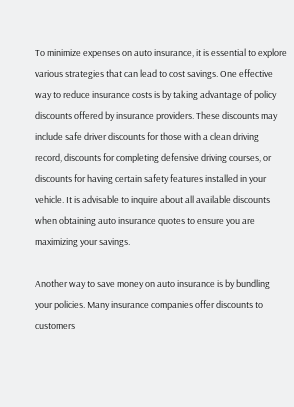To minimize expenses on auto insurance, it is essential to explore various strategies that can lead to cost savings. One effective way to reduce insurance costs is by taking advantage of policy discounts offered by insurance providers. These discounts may include safe driver discounts for those with a clean driving record, discounts for completing defensive driving courses, or discounts for having certain safety features installed in your vehicle. It is advisable to inquire about all available discounts when obtaining auto insurance quotes to ensure you are maximizing your savings.

Another way to save money on auto insurance is by bundling your policies. Many insurance companies offer discounts to customers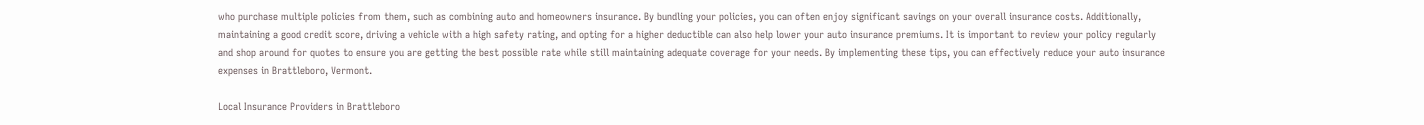who purchase multiple policies from them, such as combining auto and homeowners insurance. By bundling your policies, you can often enjoy significant savings on your overall insurance costs. Additionally, maintaining a good credit score, driving a vehicle with a high safety rating, and opting for a higher deductible can also help lower your auto insurance premiums. It is important to review your policy regularly and shop around for quotes to ensure you are getting the best possible rate while still maintaining adequate coverage for your needs. By implementing these tips, you can effectively reduce your auto insurance expenses in Brattleboro, Vermont.

Local Insurance Providers in Brattleboro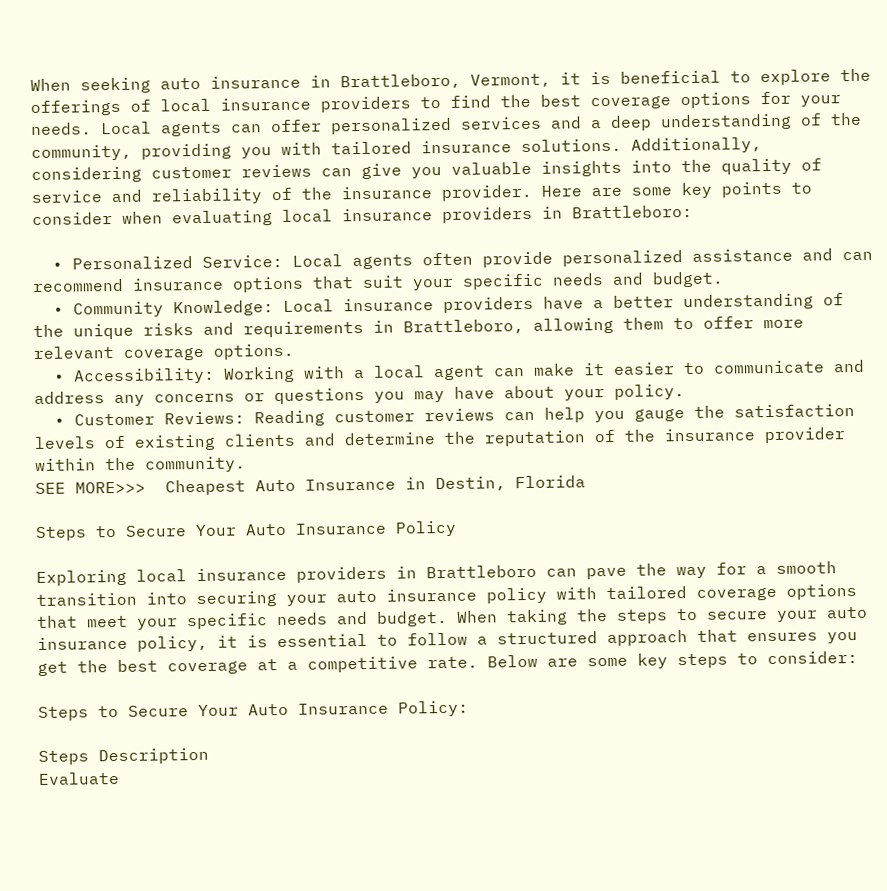When seeking auto insurance in Brattleboro, Vermont, it is beneficial to explore the offerings of local insurance providers to find the best coverage options for your needs. Local agents can offer personalized services and a deep understanding of the community, providing you with tailored insurance solutions. Additionally, considering customer reviews can give you valuable insights into the quality of service and reliability of the insurance provider. Here are some key points to consider when evaluating local insurance providers in Brattleboro:

  • Personalized Service: Local agents often provide personalized assistance and can recommend insurance options that suit your specific needs and budget.
  • Community Knowledge: Local insurance providers have a better understanding of the unique risks and requirements in Brattleboro, allowing them to offer more relevant coverage options.
  • Accessibility: Working with a local agent can make it easier to communicate and address any concerns or questions you may have about your policy.
  • Customer Reviews: Reading customer reviews can help you gauge the satisfaction levels of existing clients and determine the reputation of the insurance provider within the community.
SEE MORE>>>  Cheapest Auto Insurance in Destin, Florida

Steps to Secure Your Auto Insurance Policy

Exploring local insurance providers in Brattleboro can pave the way for a smooth transition into securing your auto insurance policy with tailored coverage options that meet your specific needs and budget. When taking the steps to secure your auto insurance policy, it is essential to follow a structured approach that ensures you get the best coverage at a competitive rate. Below are some key steps to consider:

Steps to Secure Your Auto Insurance Policy:

Steps Description
Evaluate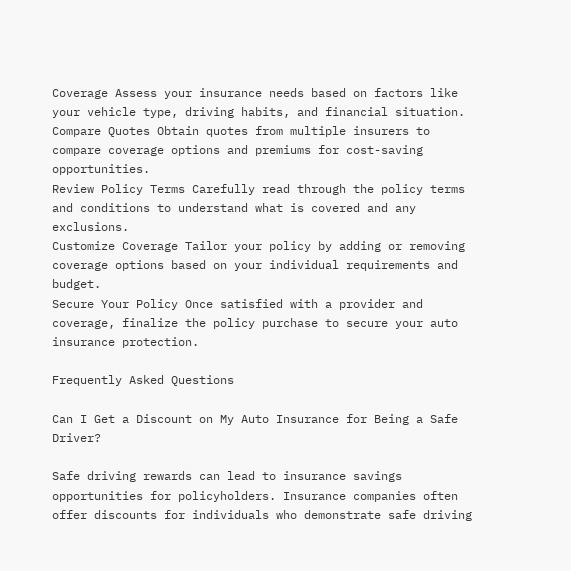Coverage Assess your insurance needs based on factors like your vehicle type, driving habits, and financial situation.
Compare Quotes Obtain quotes from multiple insurers to compare coverage options and premiums for cost-saving opportunities.
Review Policy Terms Carefully read through the policy terms and conditions to understand what is covered and any exclusions.
Customize Coverage Tailor your policy by adding or removing coverage options based on your individual requirements and budget.
Secure Your Policy Once satisfied with a provider and coverage, finalize the policy purchase to secure your auto insurance protection.

Frequently Asked Questions

Can I Get a Discount on My Auto Insurance for Being a Safe Driver?

Safe driving rewards can lead to insurance savings opportunities for policyholders. Insurance companies often offer discounts for individuals who demonstrate safe driving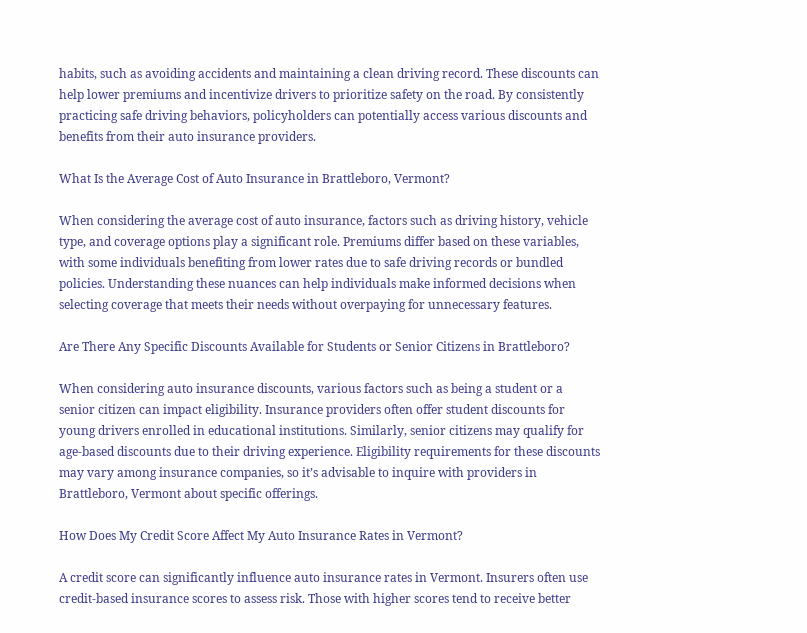habits, such as avoiding accidents and maintaining a clean driving record. These discounts can help lower premiums and incentivize drivers to prioritize safety on the road. By consistently practicing safe driving behaviors, policyholders can potentially access various discounts and benefits from their auto insurance providers.

What Is the Average Cost of Auto Insurance in Brattleboro, Vermont?

When considering the average cost of auto insurance, factors such as driving history, vehicle type, and coverage options play a significant role. Premiums differ based on these variables, with some individuals benefiting from lower rates due to safe driving records or bundled policies. Understanding these nuances can help individuals make informed decisions when selecting coverage that meets their needs without overpaying for unnecessary features.

Are There Any Specific Discounts Available for Students or Senior Citizens in Brattleboro?

When considering auto insurance discounts, various factors such as being a student or a senior citizen can impact eligibility. Insurance providers often offer student discounts for young drivers enrolled in educational institutions. Similarly, senior citizens may qualify for age-based discounts due to their driving experience. Eligibility requirements for these discounts may vary among insurance companies, so it’s advisable to inquire with providers in Brattleboro, Vermont about specific offerings.

How Does My Credit Score Affect My Auto Insurance Rates in Vermont?

A credit score can significantly influence auto insurance rates in Vermont. Insurers often use credit-based insurance scores to assess risk. Those with higher scores tend to receive better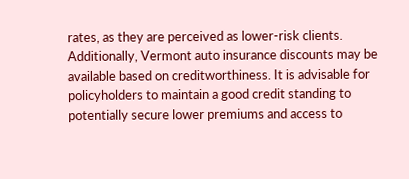rates, as they are perceived as lower-risk clients. Additionally, Vermont auto insurance discounts may be available based on creditworthiness. It is advisable for policyholders to maintain a good credit standing to potentially secure lower premiums and access to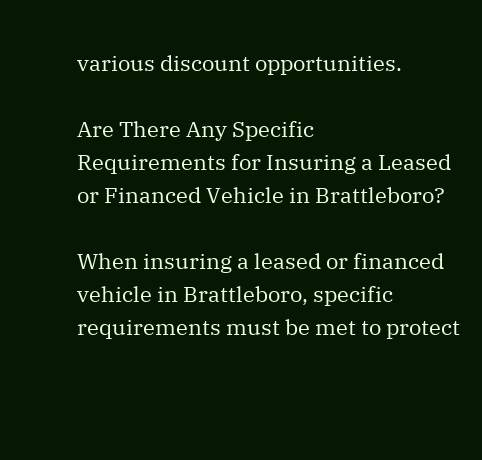various discount opportunities.

Are There Any Specific Requirements for Insuring a Leased or Financed Vehicle in Brattleboro?

When insuring a leased or financed vehicle in Brattleboro, specific requirements must be met to protect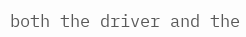both the driver and the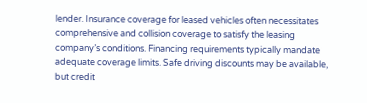lender. Insurance coverage for leased vehicles often necessitates comprehensive and collision coverage to satisfy the leasing company’s conditions. Financing requirements typically mandate adequate coverage limits. Safe driving discounts may be available, but credit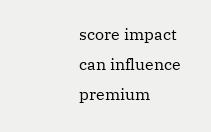score impact can influence premium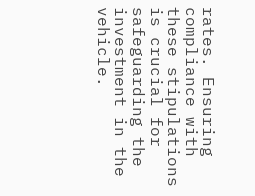rates. Ensuring compliance with these stipulations is crucial for safeguarding the investment in the vehicle.